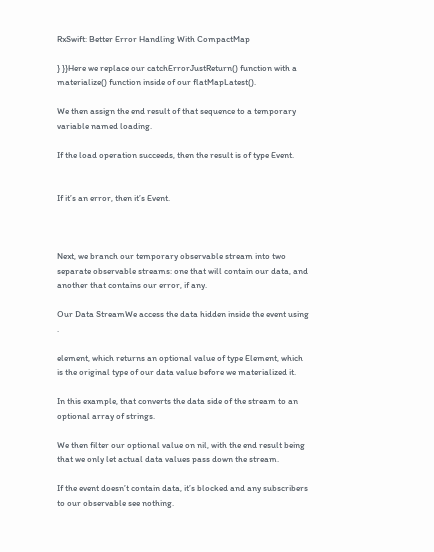RxSwift: Better Error Handling With CompactMap

} }}Here we replace our catchErrorJustReturn() function with a materialize() function inside of our flatMapLatest().

We then assign the end result of that sequence to a temporary variable named loading.

If the load operation succeeds, then the result is of type Event.


If it’s an error, then it’s Event.



Next, we branch our temporary observable stream into two separate observable streams: one that will contain our data, and another that contains our error, if any.

Our Data StreamWe access the data hidden inside the event using .

element, which returns an optional value of type Element, which is the original type of our data value before we materialized it.

In this example, that converts the data side of the stream to an optional array of strings.

We then filter our optional value on nil, with the end result being that we only let actual data values pass down the stream.

If the event doesn’t contain data, it’s blocked and any subscribers to our observable see nothing.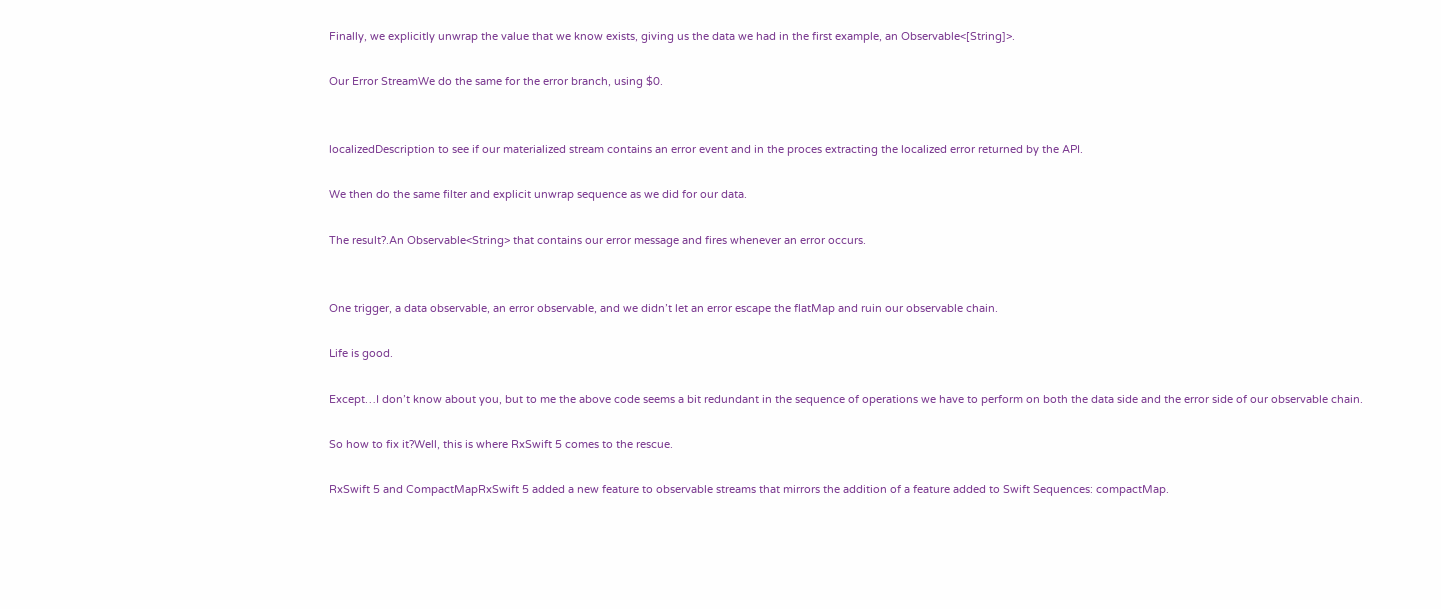Finally, we explicitly unwrap the value that we know exists, giving us the data we had in the first example, an Observable<[String]>.

Our Error StreamWe do the same for the error branch, using $0.


localizedDescription to see if our materialized stream contains an error event and in the proces extracting the localized error returned by the API.

We then do the same filter and explicit unwrap sequence as we did for our data.

The result?.An Observable<String> that contains our error message and fires whenever an error occurs.


One trigger, a data observable, an error observable, and we didn’t let an error escape the flatMap and ruin our observable chain.

Life is good.

Except…I don’t know about you, but to me the above code seems a bit redundant in the sequence of operations we have to perform on both the data side and the error side of our observable chain.

So how to fix it?Well, this is where RxSwift 5 comes to the rescue.

RxSwift 5 and CompactMapRxSwift 5 added a new feature to observable streams that mirrors the addition of a feature added to Swift Sequences: compactMap.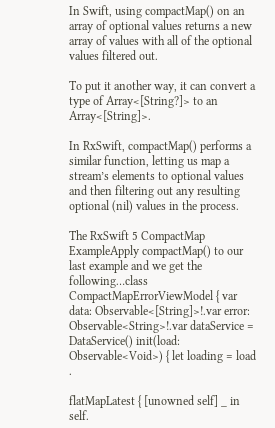In Swift, using compactMap() on an array of optional values returns a new array of values with all of the optional values filtered out.

To put it another way, it can convert a type of Array<[String?]> to an Array<[String]>.

In RxSwift, compactMap() performs a similar function, letting us map a stream’s elements to optional values and then filtering out any resulting optional (nil) values in the process.

The RxSwift 5 CompactMap ExampleApply compactMap() to our last example and we get the following…class CompactMapErrorViewModel { var data: Observable<[String]>!.var error: Observable<String>!.var dataService = DataService() init(load: Observable<Void>) { let loading = load .

flatMapLatest { [unowned self] _ in self.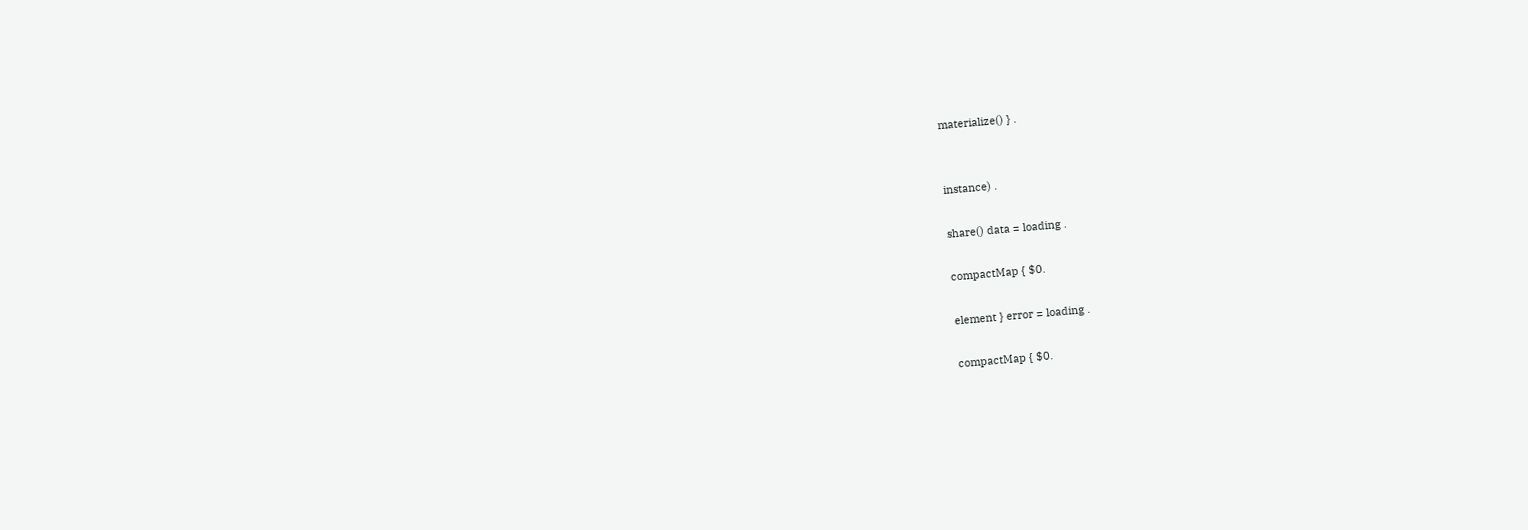materialize() } .


instance) .

share() data = loading .

compactMap { $0.

element } error = loading .

compactMap { $0.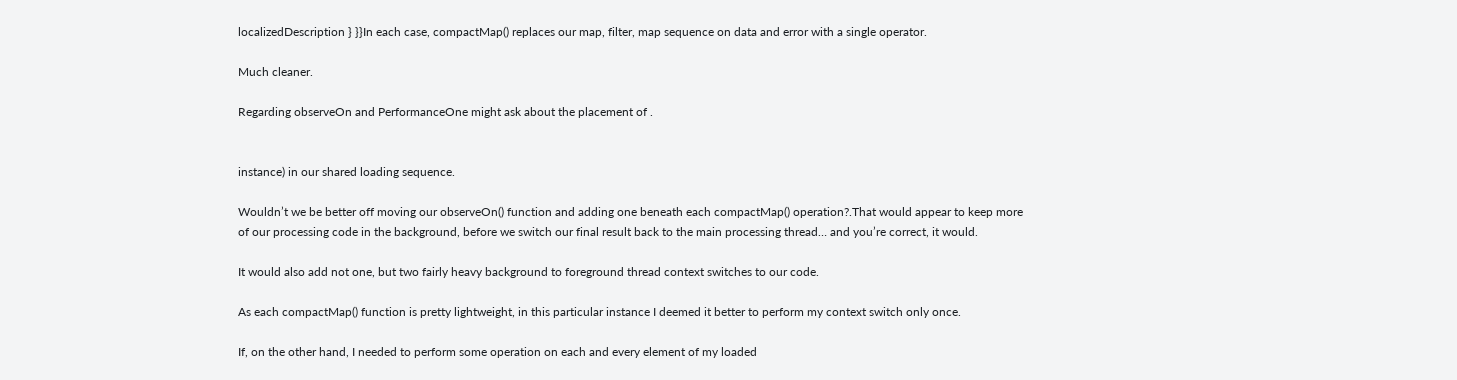localizedDescription } }}In each case, compactMap() replaces our map, filter, map sequence on data and error with a single operator.

Much cleaner.

Regarding observeOn and PerformanceOne might ask about the placement of .


instance) in our shared loading sequence.

Wouldn’t we be better off moving our observeOn() function and adding one beneath each compactMap() operation?.That would appear to keep more of our processing code in the background, before we switch our final result back to the main processing thread… and you’re correct, it would.

It would also add not one, but two fairly heavy background to foreground thread context switches to our code.

As each compactMap() function is pretty lightweight, in this particular instance I deemed it better to perform my context switch only once.

If, on the other hand, I needed to perform some operation on each and every element of my loaded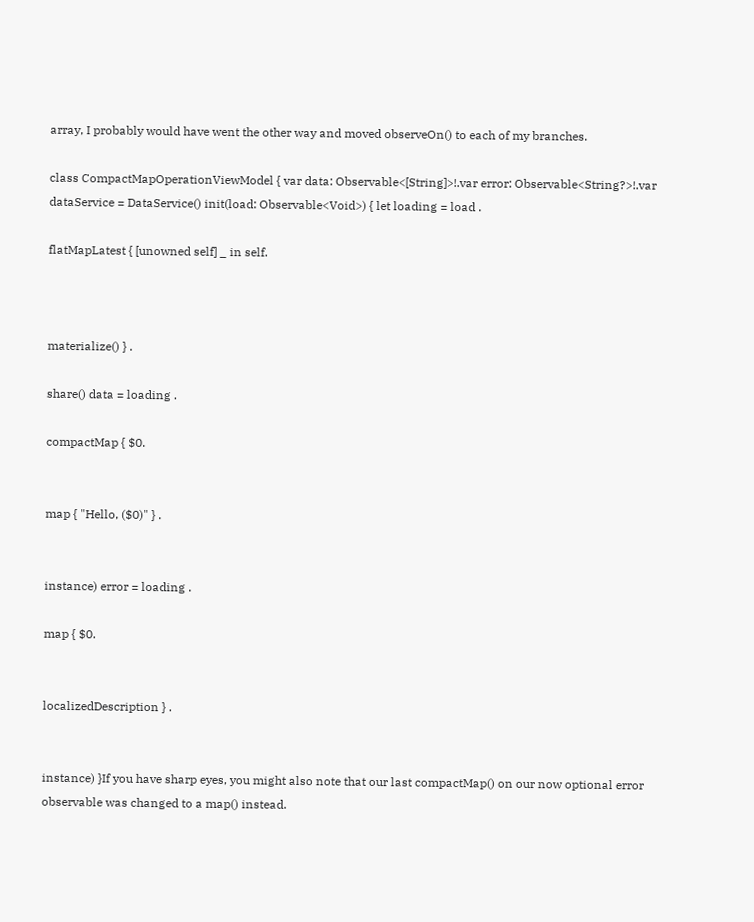array, I probably would have went the other way and moved observeOn() to each of my branches.

class CompactMapOperationViewModel { var data: Observable<[String]>!.var error: Observable<String?>!.var dataService = DataService() init(load: Observable<Void>) { let loading = load .

flatMapLatest { [unowned self] _ in self.



materialize() } .

share() data = loading .

compactMap { $0.


map { "Hello, ($0)" } .


instance) error = loading .

map { $0.


localizedDescription } .


instance) }If you have sharp eyes, you might also note that our last compactMap() on our now optional error observable was changed to a map() instead.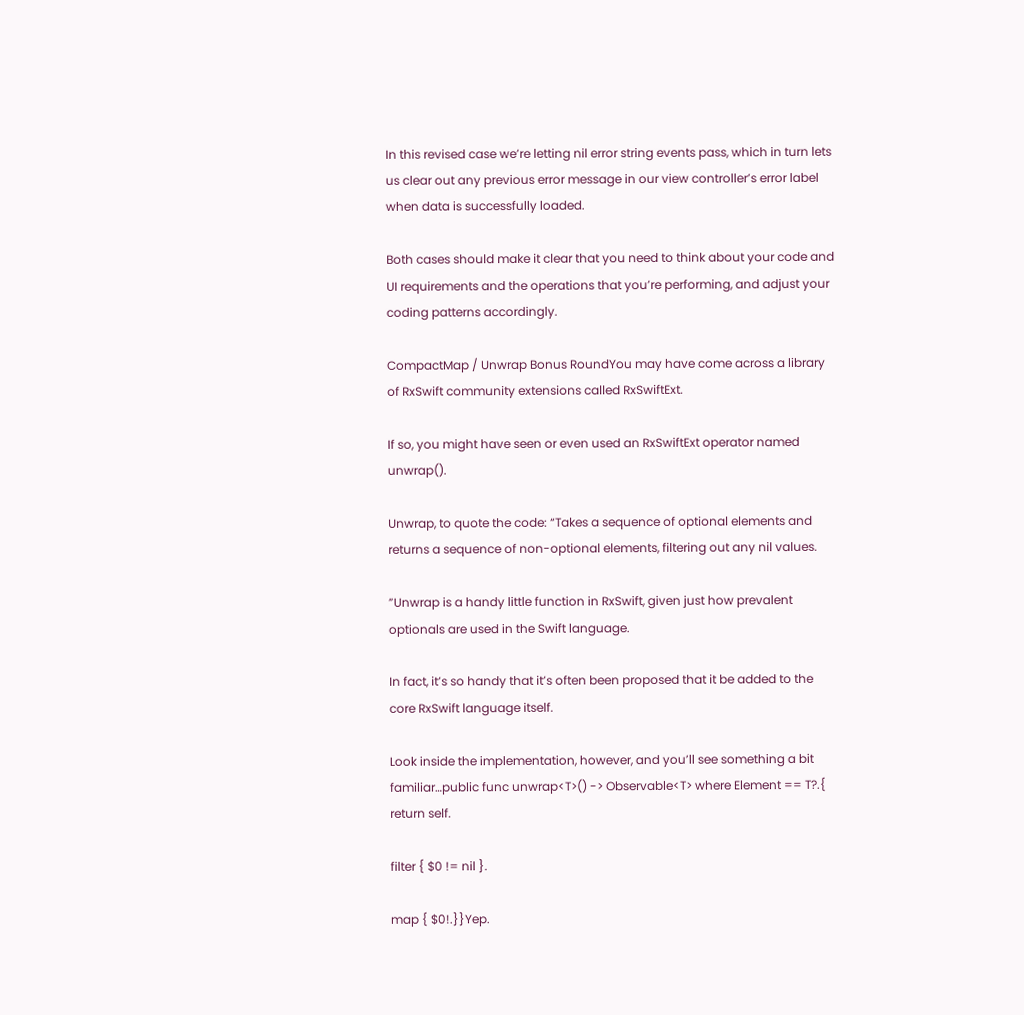In this revised case we’re letting nil error string events pass, which in turn lets us clear out any previous error message in our view controller’s error label when data is successfully loaded.

Both cases should make it clear that you need to think about your code and UI requirements and the operations that you’re performing, and adjust your coding patterns accordingly.

CompactMap / Unwrap Bonus RoundYou may have come across a library of RxSwift community extensions called RxSwiftExt.

If so, you might have seen or even used an RxSwiftExt operator named unwrap().

Unwrap, to quote the code: “Takes a sequence of optional elements and returns a sequence of non-optional elements, filtering out any nil values.

”Unwrap is a handy little function in RxSwift, given just how prevalent optionals are used in the Swift language.

In fact, it’s so handy that it’s often been proposed that it be added to the core RxSwift language itself.

Look inside the implementation, however, and you’ll see something a bit familiar…public func unwrap<T>() -> Observable<T> where Element == T?.{ return self.

filter { $0 != nil }.

map { $0!.}}Yep.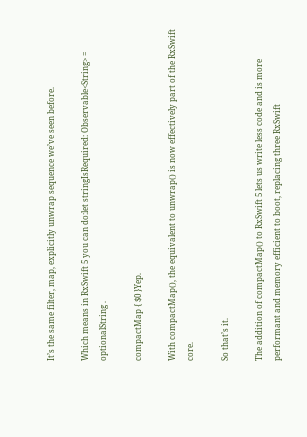It’s the same filter, map, explicitly unwrap sequence we’ve seen before.

Which means in RxSwift 5 you can do:let stringIsRequired: Observable<String> = optionalString .

compactMap { $0 }Yep.

With compactMap(), the equivalent to unwrap() is now effectively part of the RxSwift core.

So that’s it.

The addition of compactMap() to RxSwift 5 lets us write less code and is more performant and memory efficient to boot, replacing three RxSwift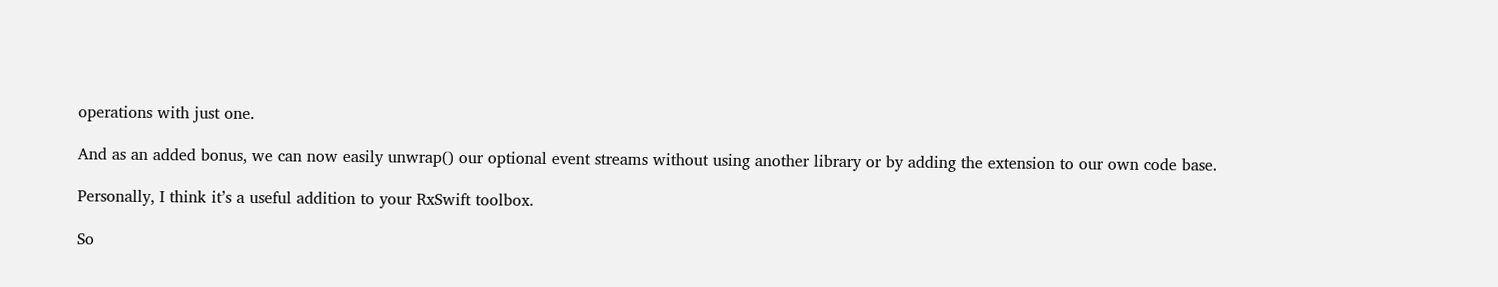operations with just one.

And as an added bonus, we can now easily unwrap() our optional event streams without using another library or by adding the extension to our own code base.

Personally, I think it’s a useful addition to your RxSwift toolbox.

So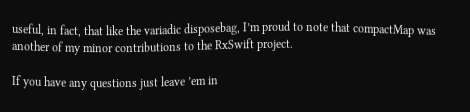useful, in fact, that like the variadic disposebag, I’m proud to note that compactMap was another of my minor contributions to the RxSwift project.

If you have any questions just leave ’em in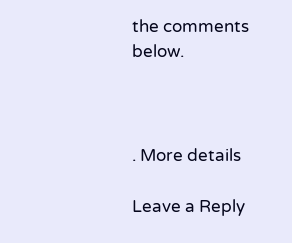the comments below.



. More details

Leave a Reply